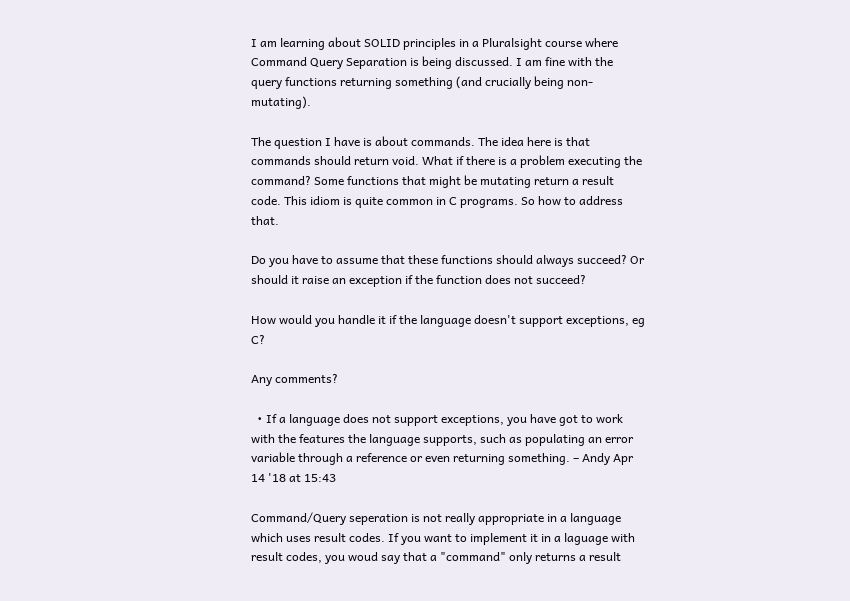I am learning about SOLID principles in a Pluralsight course where Command Query Separation is being discussed. I am fine with the query functions returning something (and crucially being non-mutating).

The question I have is about commands. The idea here is that commands should return void. What if there is a problem executing the command? Some functions that might be mutating return a result code. This idiom is quite common in C programs. So how to address that.

Do you have to assume that these functions should always succeed? Or should it raise an exception if the function does not succeed?

How would you handle it if the language doesn't support exceptions, eg C?

Any comments?

  • If a language does not support exceptions, you have got to work with the features the language supports, such as populating an error variable through a reference or even returning something. – Andy Apr 14 '18 at 15:43

Command/Query seperation is not really appropriate in a language which uses result codes. If you want to implement it in a laguage with result codes, you woud say that a "command" only returns a result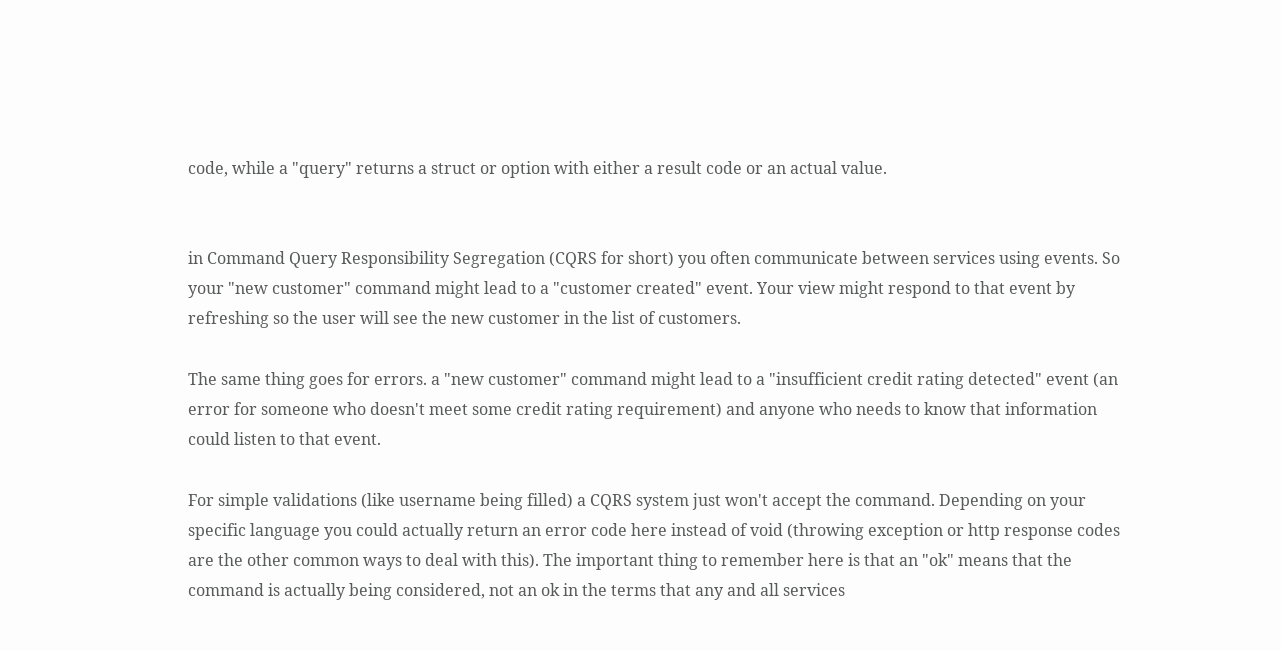code, while a "query" returns a struct or option with either a result code or an actual value.


in Command Query Responsibility Segregation (CQRS for short) you often communicate between services using events. So your "new customer" command might lead to a "customer created" event. Your view might respond to that event by refreshing so the user will see the new customer in the list of customers.

The same thing goes for errors. a "new customer" command might lead to a "insufficient credit rating detected" event (an error for someone who doesn't meet some credit rating requirement) and anyone who needs to know that information could listen to that event.

For simple validations (like username being filled) a CQRS system just won't accept the command. Depending on your specific language you could actually return an error code here instead of void (throwing exception or http response codes are the other common ways to deal with this). The important thing to remember here is that an "ok" means that the command is actually being considered, not an ok in the terms that any and all services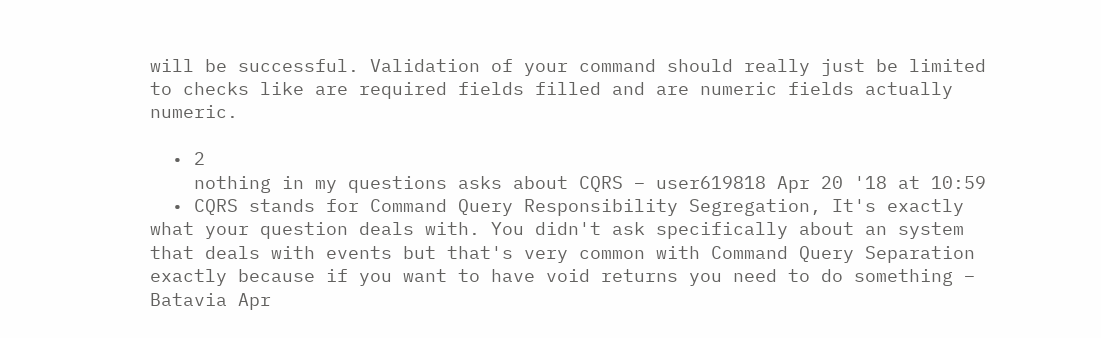will be successful. Validation of your command should really just be limited to checks like are required fields filled and are numeric fields actually numeric.

  • 2
    nothing in my questions asks about CQRS – user619818 Apr 20 '18 at 10:59
  • CQRS stands for Command Query Responsibility Segregation, It's exactly what your question deals with. You didn't ask specifically about an system that deals with events but that's very common with Command Query Separation exactly because if you want to have void returns you need to do something – Batavia Apr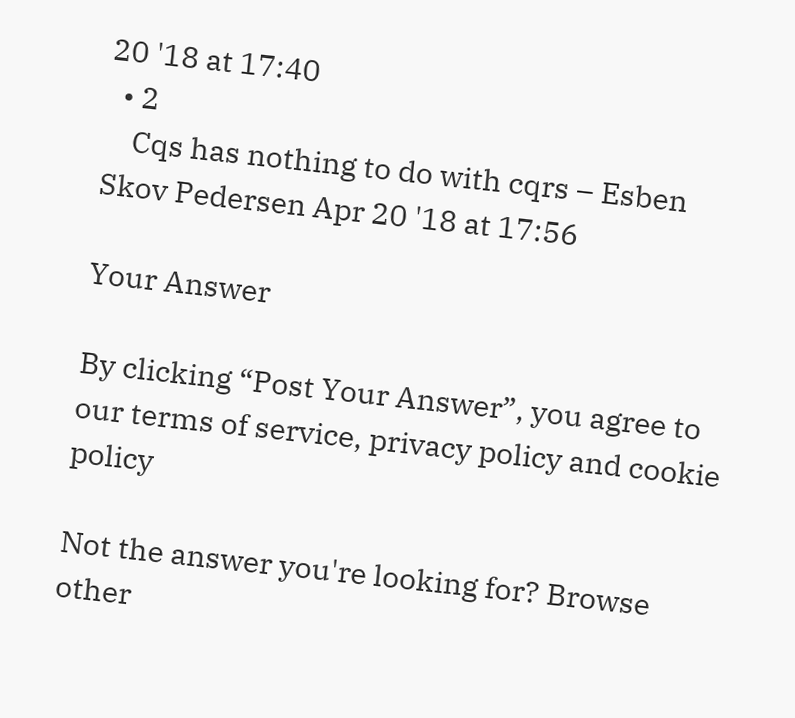20 '18 at 17:40
  • 2
    Cqs has nothing to do with cqrs – Esben Skov Pedersen Apr 20 '18 at 17:56

Your Answer

By clicking “Post Your Answer”, you agree to our terms of service, privacy policy and cookie policy

Not the answer you're looking for? Browse other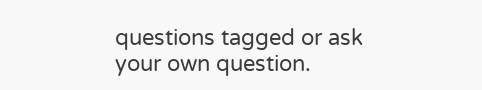questions tagged or ask your own question.